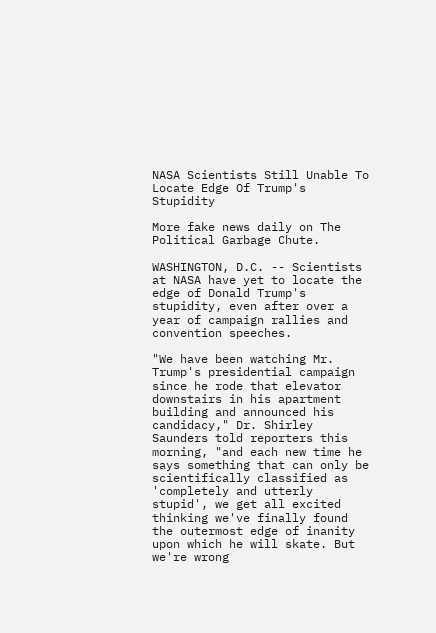NASA Scientists Still Unable To Locate Edge Of Trump's Stupidity

More fake news daily on The Political Garbage Chute.

WASHINGTON, D.C. -- Scientists at NASA have yet to locate the edge of Donald Trump's stupidity, even after over a year of campaign rallies and convention speeches.

"We have been watching Mr. Trump's presidential campaign since he rode that elevator downstairs in his apartment building and announced his candidacy," Dr. Shirley Saunders told reporters this morning, "and each new time he says something that can only be scientifically classified as 'completely and utterly stupid', we get all excited thinking we've finally found the outermost edge of inanity upon which he will skate. But we're wrong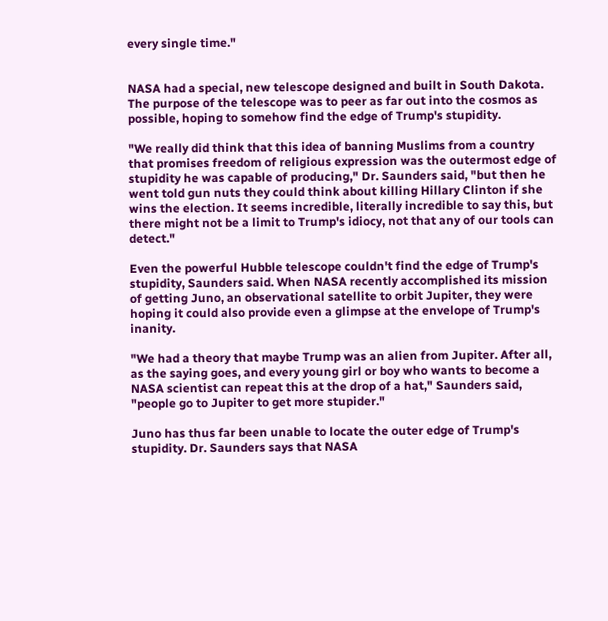every single time."


NASA had a special, new telescope designed and built in South Dakota. The purpose of the telescope was to peer as far out into the cosmos as possible, hoping to somehow find the edge of Trump's stupidity.

"We really did think that this idea of banning Muslims from a country that promises freedom of religious expression was the outermost edge of stupidity he was capable of producing," Dr. Saunders said, "but then he went told gun nuts they could think about killing Hillary Clinton if she wins the election. It seems incredible, literally incredible to say this, but there might not be a limit to Trump's idiocy, not that any of our tools can detect."

Even the powerful Hubble telescope couldn't find the edge of Trump's stupidity, Saunders said. When NASA recently accomplished its mission of getting Juno, an observational satellite to orbit Jupiter, they were hoping it could also provide even a glimpse at the envelope of Trump's inanity.

"We had a theory that maybe Trump was an alien from Jupiter. After all, as the saying goes, and every young girl or boy who wants to become a NASA scientist can repeat this at the drop of a hat," Saunders said, "people go to Jupiter to get more stupider."

Juno has thus far been unable to locate the outer edge of Trump's stupidity. Dr. Saunders says that NASA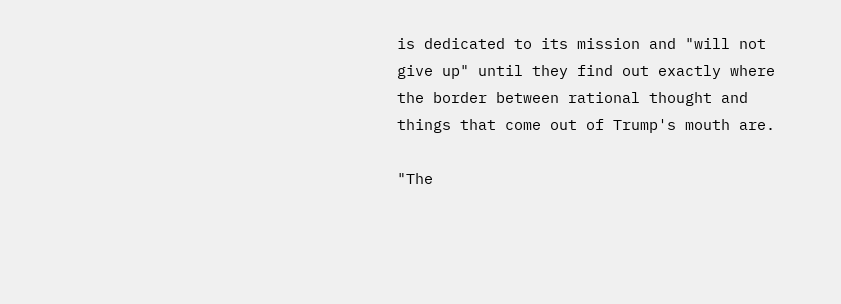is dedicated to its mission and "will not give up" until they find out exactly where the border between rational thought and things that come out of Trump's mouth are.

"The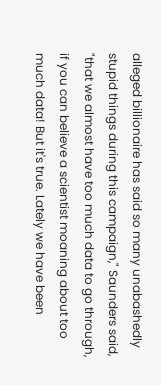alleged billionaire has said so many unabashedly stupid things during this campaign," Saunders said, "that we almost have too much data to go through, if you can believe a scientist moaning about too much data! But it's true. Lately we have been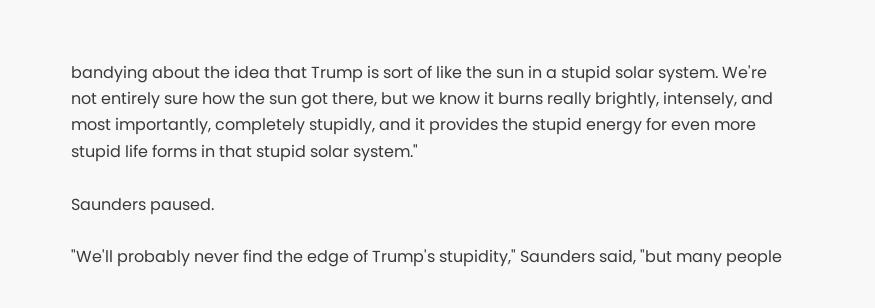bandying about the idea that Trump is sort of like the sun in a stupid solar system. We're not entirely sure how the sun got there, but we know it burns really brightly, intensely, and most importantly, completely stupidly, and it provides the stupid energy for even more stupid life forms in that stupid solar system."

Saunders paused.

"We'll probably never find the edge of Trump's stupidity," Saunders said, "but many people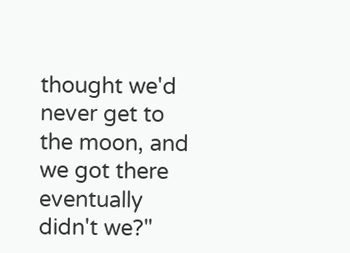thought we'd never get to the moon, and we got there eventually didn't we?"